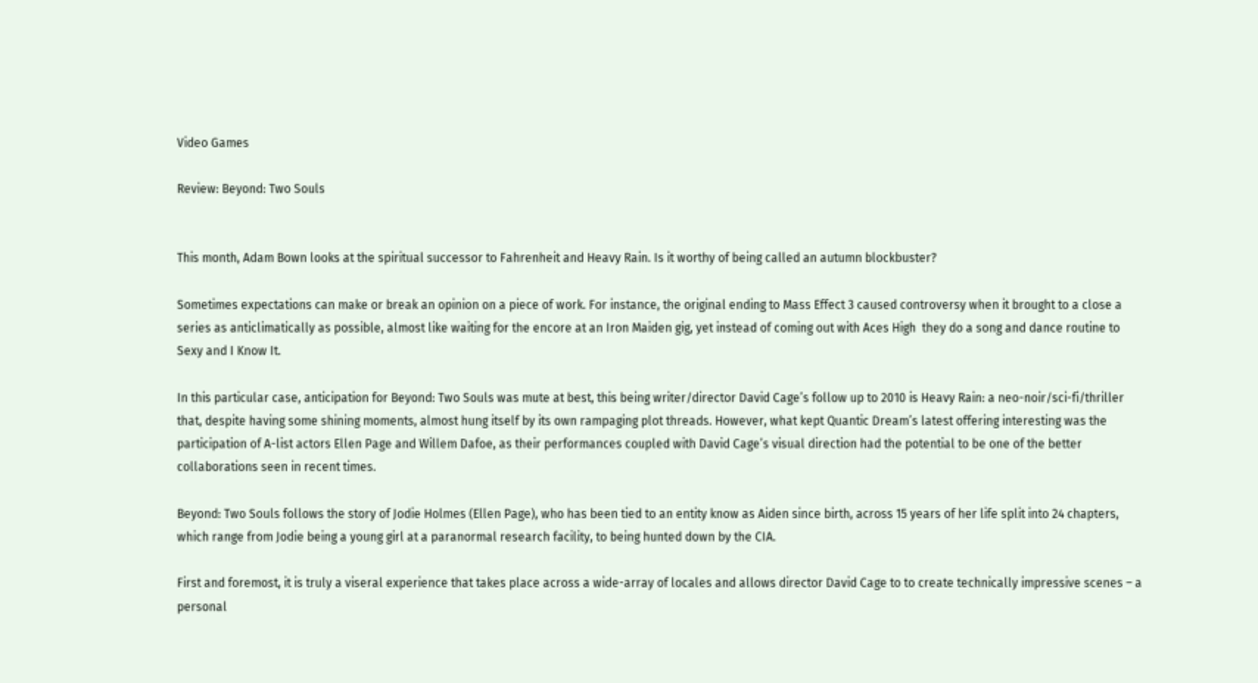Video Games

Review: Beyond: Two Souls


This month, Adam Bown looks at the spiritual successor to Fahrenheit and Heavy Rain. Is it worthy of being called an autumn blockbuster?

Sometimes expectations can make or break an opinion on a piece of work. For instance, the original ending to Mass Effect 3 caused controversy when it brought to a close a series as anticlimatically as possible, almost like waiting for the encore at an Iron Maiden gig, yet instead of coming out with Aces High  they do a song and dance routine to Sexy and I Know It.

In this particular case, anticipation for Beyond: Two Souls was mute at best, this being writer/director David Cage’s follow up to 2010 is Heavy Rain: a neo-noir/sci-fi/thriller that, despite having some shining moments, almost hung itself by its own rampaging plot threads. However, what kept Quantic Dream’s latest offering interesting was the participation of A-list actors Ellen Page and Willem Dafoe, as their performances coupled with David Cage’s visual direction had the potential to be one of the better collaborations seen in recent times.

Beyond: Two Souls follows the story of Jodie Holmes (Ellen Page), who has been tied to an entity know as Aiden since birth, across 15 years of her life split into 24 chapters, which range from Jodie being a young girl at a paranormal research facility, to being hunted down by the CIA.

First and foremost, it is truly a viseral experience that takes place across a wide-array of locales and allows director David Cage to to create technically impressive scenes – a personal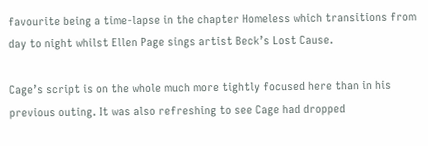favourite being a time-lapse in the chapter Homeless which transitions from day to night whilst Ellen Page sings artist Beck’s Lost Cause.

Cage’s script is on the whole much more tightly focused here than in his previous outing. It was also refreshing to see Cage had dropped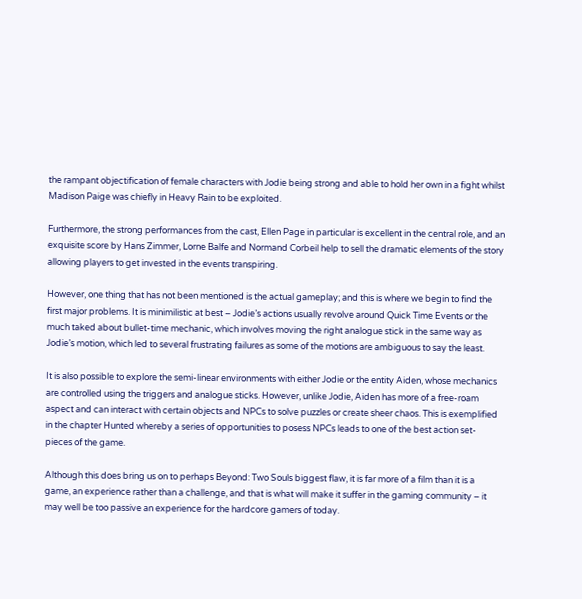the rampant objectification of female characters with Jodie being strong and able to hold her own in a fight whilst Madison Paige was chiefly in Heavy Rain to be exploited.

Furthermore, the strong performances from the cast, Ellen Page in particular is excellent in the central role, and an exquisite score by Hans Zimmer, Lorne Balfe and Normand Corbeil help to sell the dramatic elements of the story allowing players to get invested in the events transpiring.

However, one thing that has not been mentioned is the actual gameplay; and this is where we begin to find the first major problems. It is minimilistic at best – Jodie’s actions usually revolve around Quick Time Events or the much taked about bullet-time mechanic, which involves moving the right analogue stick in the same way as Jodie’s motion, which led to several frustrating failures as some of the motions are ambiguous to say the least.

It is also possible to explore the semi-linear environments with either Jodie or the entity Aiden, whose mechanics are controlled using the triggers and analogue sticks. However, unlike Jodie, Aiden has more of a free-roam aspect and can interact with certain objects and NPCs to solve puzzles or create sheer chaos. This is exemplified in the chapter Hunted whereby a series of opportunities to posess NPCs leads to one of the best action set-pieces of the game.

Although this does bring us on to perhaps Beyond: Two Souls biggest flaw, it is far more of a film than it is a game, an experience rather than a challenge, and that is what will make it suffer in the gaming community – it may well be too passive an experience for the hardcore gamers of today.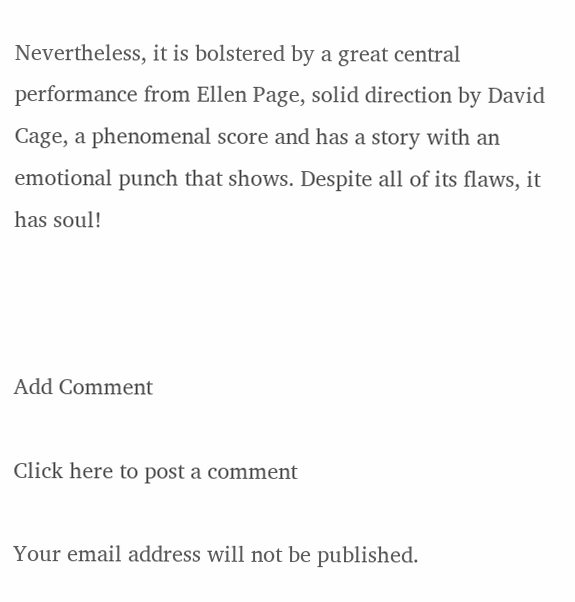Nevertheless, it is bolstered by a great central performance from Ellen Page, solid direction by David Cage, a phenomenal score and has a story with an emotional punch that shows. Despite all of its flaws, it has soul!



Add Comment

Click here to post a comment

Your email address will not be published.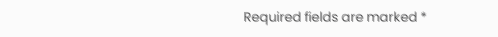Required fields are marked *